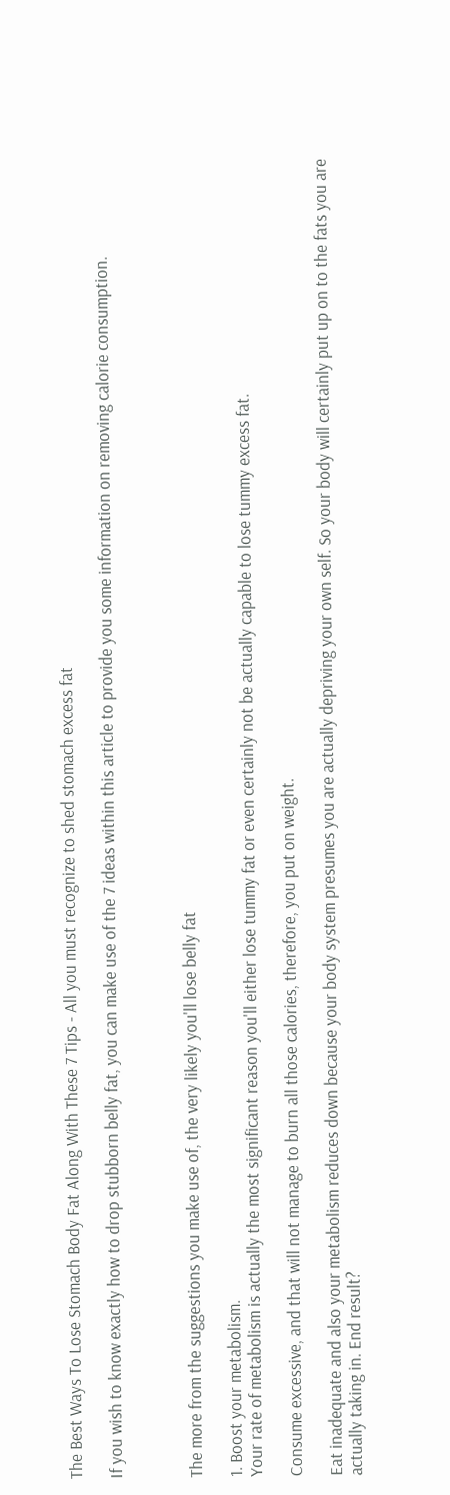The Best Ways To Lose Stomach Body Fat Along With These 7 Tips - All you must recognize to shed stomach excess fat

If you wish to know exactly how to drop stubborn belly fat, you can make use of the 7 ideas within this article to provide you some information on removing calorie consumption.



The more from the suggestions you make use of, the very likely you'll lose belly fat

1. Boost your metabolism.
Your rate of metabolism is actually the most significant reason you'll either lose tummy fat or even certainly not be actually capable to lose tummy excess fat.

Consume excessive, and that will not manage to burn all those calories, therefore, you put on weight.

Eat inadequate and also your metabolism reduces down because your body system presumes you are actually depriving your own self. So your body will certainly put up on to the fats you are actually taking in. End result?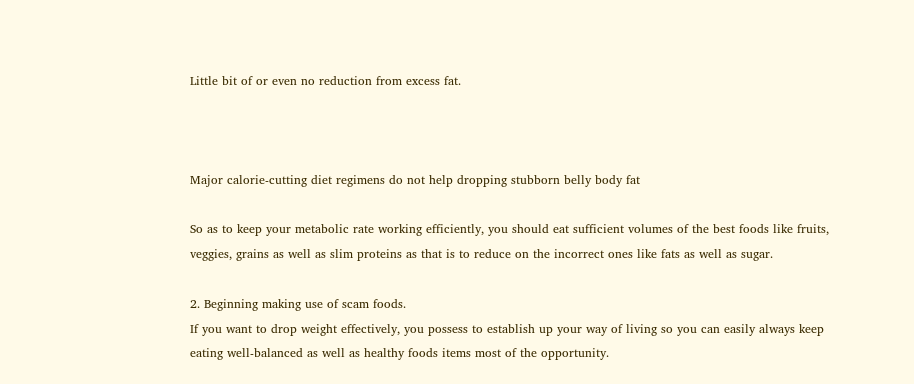Little bit of or even no reduction from excess fat.



Major calorie-cutting diet regimens do not help dropping stubborn belly body fat

So as to keep your metabolic rate working efficiently, you should eat sufficient volumes of the best foods like fruits, veggies, grains as well as slim proteins as that is to reduce on the incorrect ones like fats as well as sugar.

2. Beginning making use of scam foods.
If you want to drop weight effectively, you possess to establish up your way of living so you can easily always keep eating well-balanced as well as healthy foods items most of the opportunity.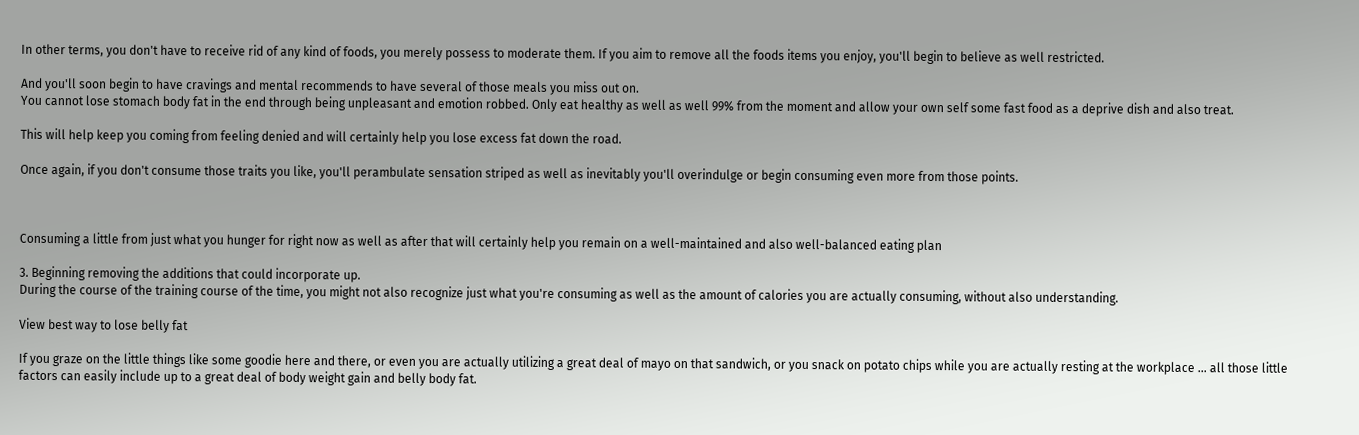In other terms, you don't have to receive rid of any kind of foods, you merely possess to moderate them. If you aim to remove all the foods items you enjoy, you'll begin to believe as well restricted.

And you'll soon begin to have cravings and mental recommends to have several of those meals you miss out on.
You cannot lose stomach body fat in the end through being unpleasant and emotion robbed. Only eat healthy as well as well 99% from the moment and allow your own self some fast food as a deprive dish and also treat.

This will help keep you coming from feeling denied and will certainly help you lose excess fat down the road.

Once again, if you don't consume those traits you like, you'll perambulate sensation striped as well as inevitably you'll overindulge or begin consuming even more from those points.



Consuming a little from just what you hunger for right now as well as after that will certainly help you remain on a well-maintained and also well-balanced eating plan

3. Beginning removing the additions that could incorporate up.
During the course of the training course of the time, you might not also recognize just what you're consuming as well as the amount of calories you are actually consuming, without also understanding.

View best way to lose belly fat

If you graze on the little things like some goodie here and there, or even you are actually utilizing a great deal of mayo on that sandwich, or you snack on potato chips while you are actually resting at the workplace ... all those little factors can easily include up to a great deal of body weight gain and belly body fat.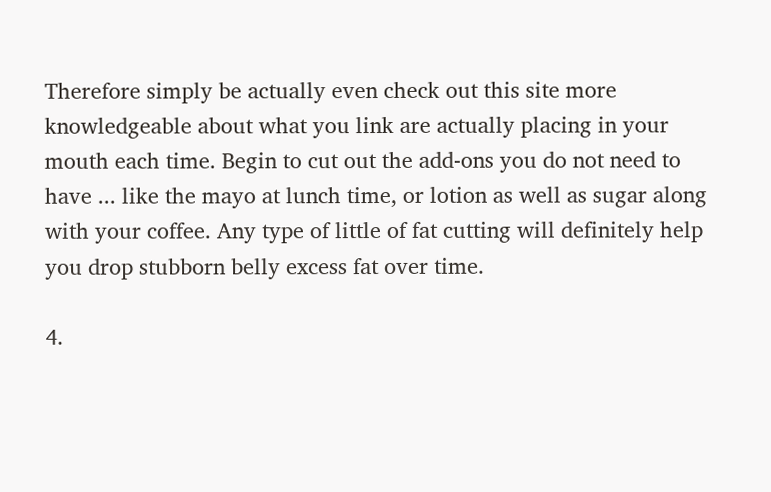Therefore simply be actually even check out this site more knowledgeable about what you link are actually placing in your mouth each time. Begin to cut out the add-ons you do not need to have ... like the mayo at lunch time, or lotion as well as sugar along with your coffee. Any type of little of fat cutting will definitely help you drop stubborn belly excess fat over time.

4.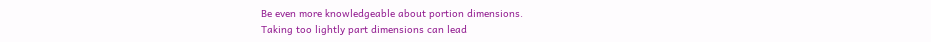Be even more knowledgeable about portion dimensions.
Taking too lightly part dimensions can lead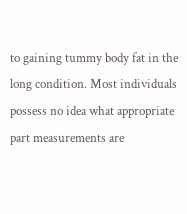to gaining tummy body fat in the long condition. Most individuals possess no idea what appropriate part measurements are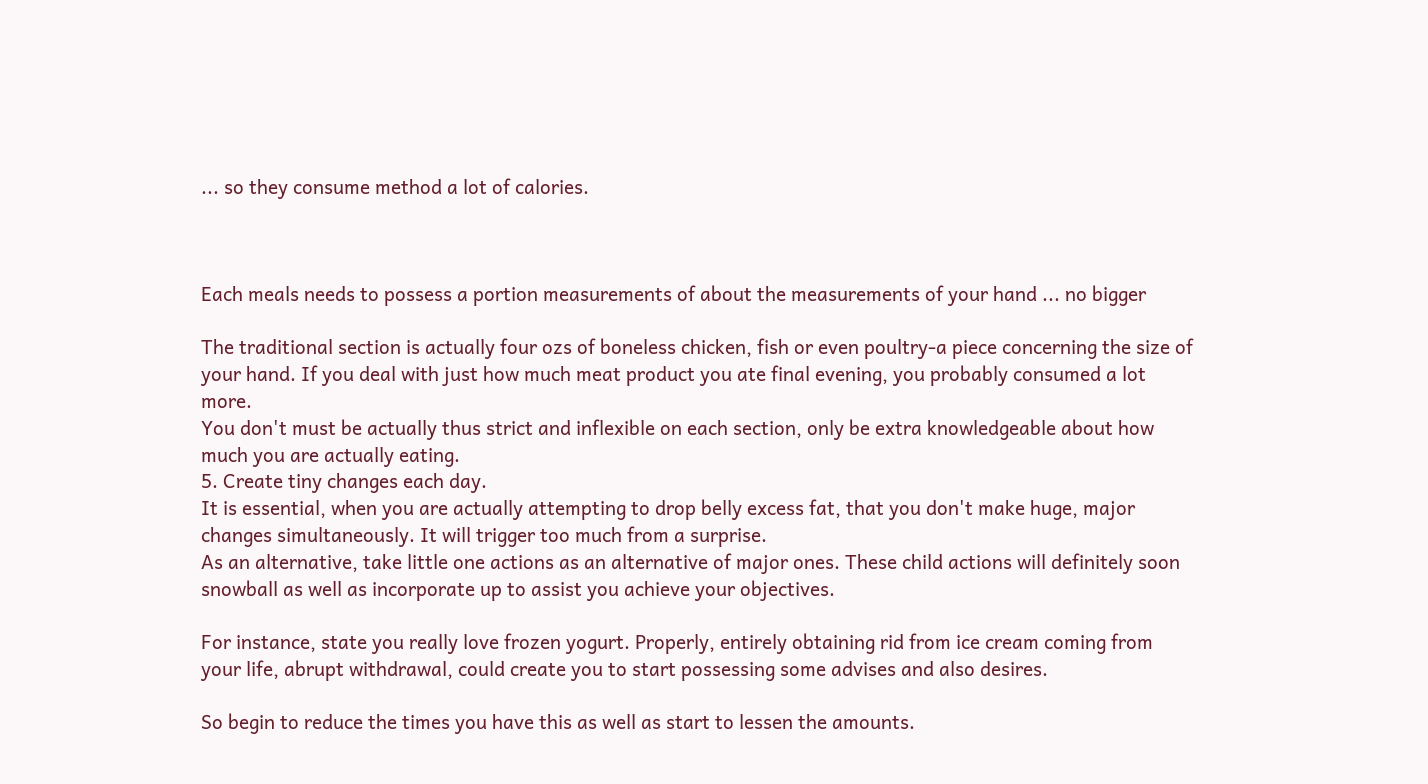... so they consume method a lot of calories.



Each meals needs to possess a portion measurements of about the measurements of your hand ... no bigger

The traditional section is actually four ozs of boneless chicken, fish or even poultry-a piece concerning the size of your hand. If you deal with just how much meat product you ate final evening, you probably consumed a lot more.
You don't must be actually thus strict and inflexible on each section, only be extra knowledgeable about how much you are actually eating.
5. Create tiny changes each day.
It is essential, when you are actually attempting to drop belly excess fat, that you don't make huge, major changes simultaneously. It will trigger too much from a surprise.
As an alternative, take little one actions as an alternative of major ones. These child actions will definitely soon snowball as well as incorporate up to assist you achieve your objectives.

For instance, state you really love frozen yogurt. Properly, entirely obtaining rid from ice cream coming from your life, abrupt withdrawal, could create you to start possessing some advises and also desires.

So begin to reduce the times you have this as well as start to lessen the amounts.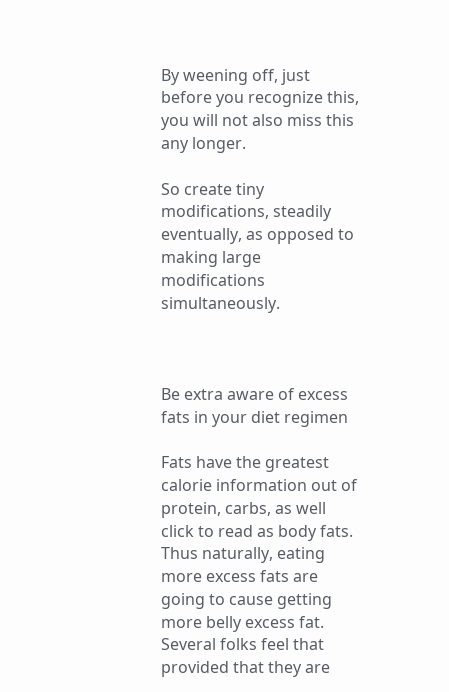By weening off, just before you recognize this, you will not also miss this any longer.

So create tiny modifications, steadily eventually, as opposed to making large modifications simultaneously.



Be extra aware of excess fats in your diet regimen

Fats have the greatest calorie information out of protein, carbs, as well click to read as body fats. Thus naturally, eating more excess fats are going to cause getting more belly excess fat. Several folks feel that provided that they are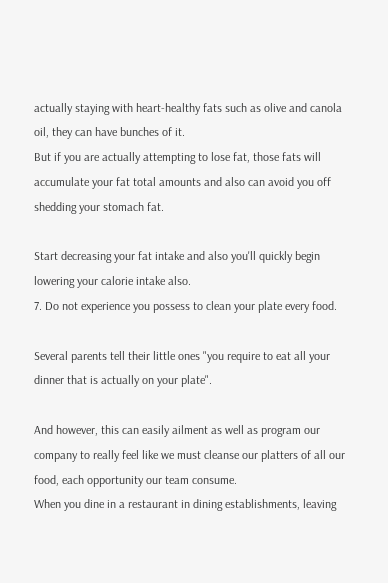actually staying with heart-healthy fats such as olive and canola oil, they can have bunches of it.
But if you are actually attempting to lose fat, those fats will accumulate your fat total amounts and also can avoid you off shedding your stomach fat.

Start decreasing your fat intake and also you'll quickly begin lowering your calorie intake also.
7. Do not experience you possess to clean your plate every food.

Several parents tell their little ones "you require to eat all your dinner that is actually on your plate".

And however, this can easily ailment as well as program our company to really feel like we must cleanse our platters of all our food, each opportunity our team consume.
When you dine in a restaurant in dining establishments, leaving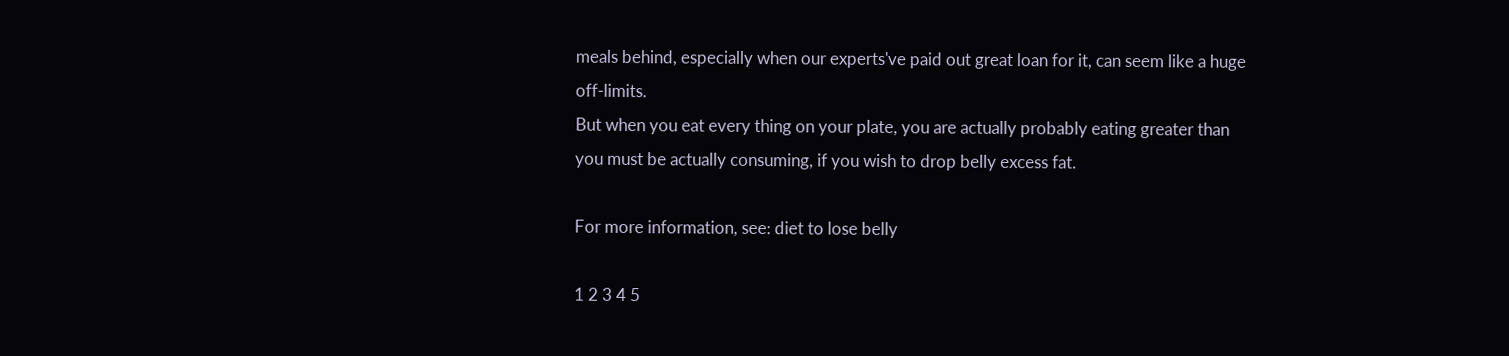meals behind, especially when our experts've paid out great loan for it, can seem like a huge off-limits.
But when you eat every thing on your plate, you are actually probably eating greater than you must be actually consuming, if you wish to drop belly excess fat.

For more information, see: diet to lose belly

1 2 3 4 5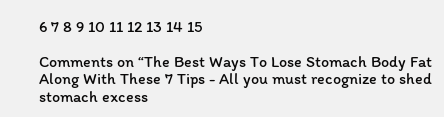6 7 8 9 10 11 12 13 14 15

Comments on “The Best Ways To Lose Stomach Body Fat Along With These 7 Tips - All you must recognize to shed stomach excess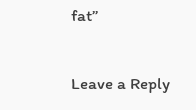fat”

Leave a Reply